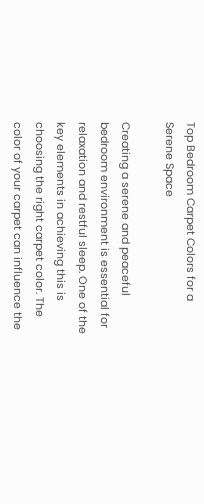Top Bedroom Carpet Colors for a Serene Space

Creating a serene and peaceful bedroom environment is essential for relaxation and restful sleep. One of the key elements in achieving this is choosing the right carpet color. The color of your carpet can influence the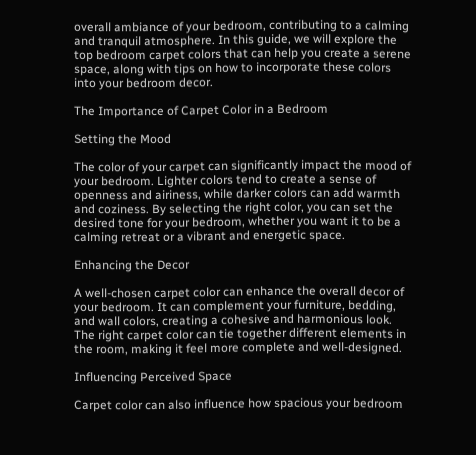overall ambiance of your bedroom, contributing to a calming and tranquil atmosphere. In this guide, we will explore the top bedroom carpet colors that can help you create a serene space, along with tips on how to incorporate these colors into your bedroom decor.

The Importance of Carpet Color in a Bedroom

Setting the Mood

The color of your carpet can significantly impact the mood of your bedroom. Lighter colors tend to create a sense of openness and airiness, while darker colors can add warmth and coziness. By selecting the right color, you can set the desired tone for your bedroom, whether you want it to be a calming retreat or a vibrant and energetic space.

Enhancing the Decor

A well-chosen carpet color can enhance the overall decor of your bedroom. It can complement your furniture, bedding, and wall colors, creating a cohesive and harmonious look. The right carpet color can tie together different elements in the room, making it feel more complete and well-designed.

Influencing Perceived Space

Carpet color can also influence how spacious your bedroom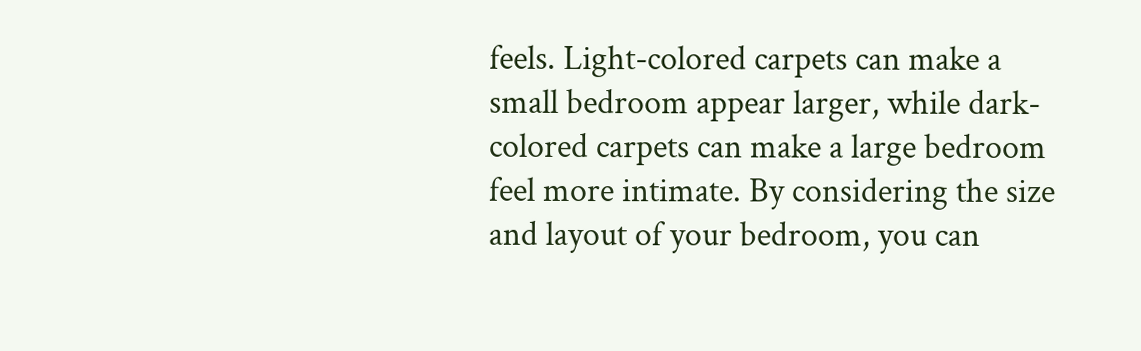feels. Light-colored carpets can make a small bedroom appear larger, while dark-colored carpets can make a large bedroom feel more intimate. By considering the size and layout of your bedroom, you can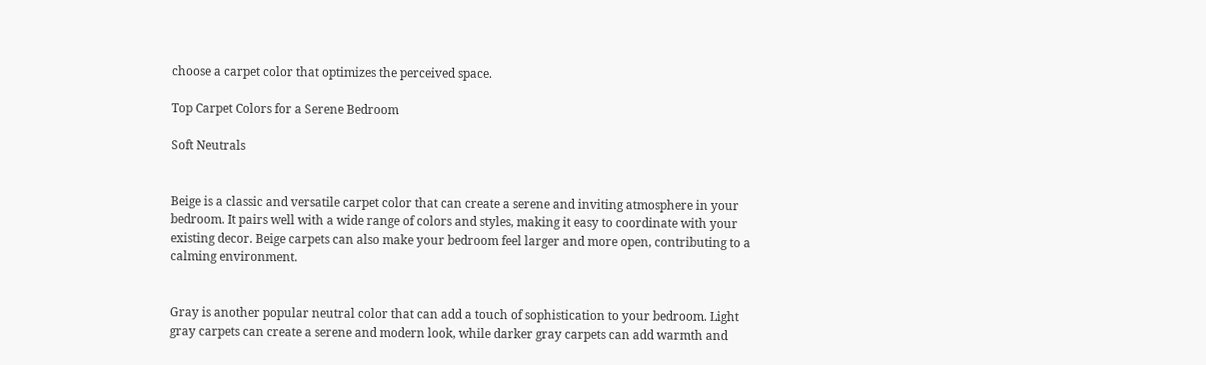choose a carpet color that optimizes the perceived space.

Top Carpet Colors for a Serene Bedroom

Soft Neutrals


Beige is a classic and versatile carpet color that can create a serene and inviting atmosphere in your bedroom. It pairs well with a wide range of colors and styles, making it easy to coordinate with your existing decor. Beige carpets can also make your bedroom feel larger and more open, contributing to a calming environment.


Gray is another popular neutral color that can add a touch of sophistication to your bedroom. Light gray carpets can create a serene and modern look, while darker gray carpets can add warmth and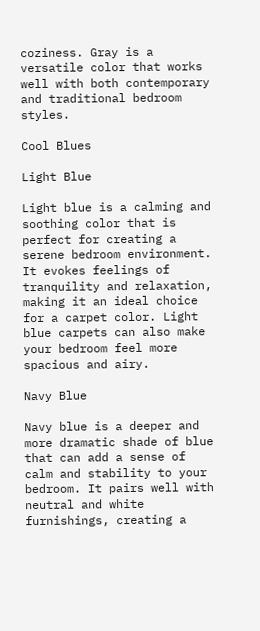coziness. Gray is a versatile color that works well with both contemporary and traditional bedroom styles.

Cool Blues

Light Blue

Light blue is a calming and soothing color that is perfect for creating a serene bedroom environment. It evokes feelings of tranquility and relaxation, making it an ideal choice for a carpet color. Light blue carpets can also make your bedroom feel more spacious and airy.

Navy Blue

Navy blue is a deeper and more dramatic shade of blue that can add a sense of calm and stability to your bedroom. It pairs well with neutral and white furnishings, creating a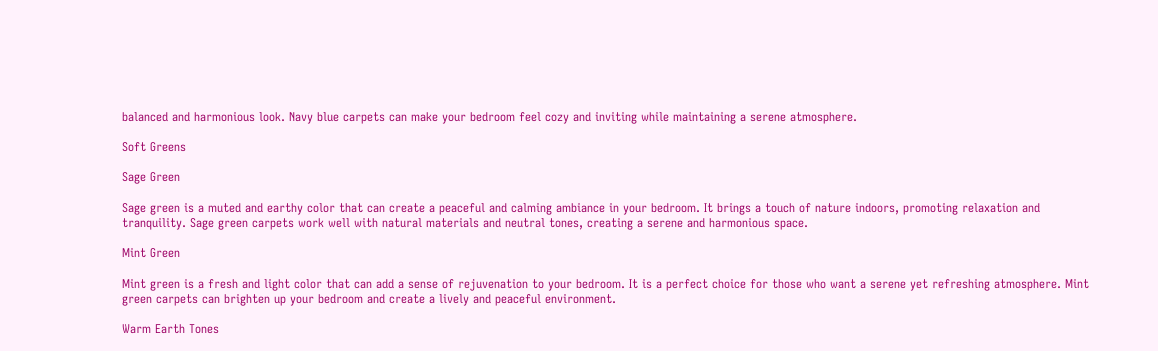balanced and harmonious look. Navy blue carpets can make your bedroom feel cozy and inviting while maintaining a serene atmosphere.

Soft Greens

Sage Green

Sage green is a muted and earthy color that can create a peaceful and calming ambiance in your bedroom. It brings a touch of nature indoors, promoting relaxation and tranquility. Sage green carpets work well with natural materials and neutral tones, creating a serene and harmonious space.

Mint Green

Mint green is a fresh and light color that can add a sense of rejuvenation to your bedroom. It is a perfect choice for those who want a serene yet refreshing atmosphere. Mint green carpets can brighten up your bedroom and create a lively and peaceful environment.

Warm Earth Tones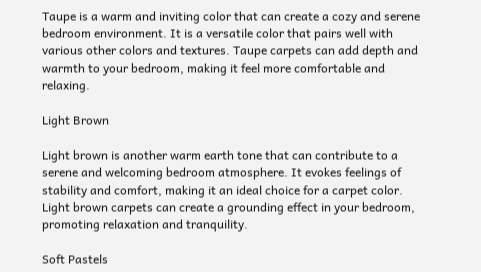Taupe is a warm and inviting color that can create a cozy and serene bedroom environment. It is a versatile color that pairs well with various other colors and textures. Taupe carpets can add depth and warmth to your bedroom, making it feel more comfortable and relaxing.

Light Brown

Light brown is another warm earth tone that can contribute to a serene and welcoming bedroom atmosphere. It evokes feelings of stability and comfort, making it an ideal choice for a carpet color. Light brown carpets can create a grounding effect in your bedroom, promoting relaxation and tranquility.

Soft Pastels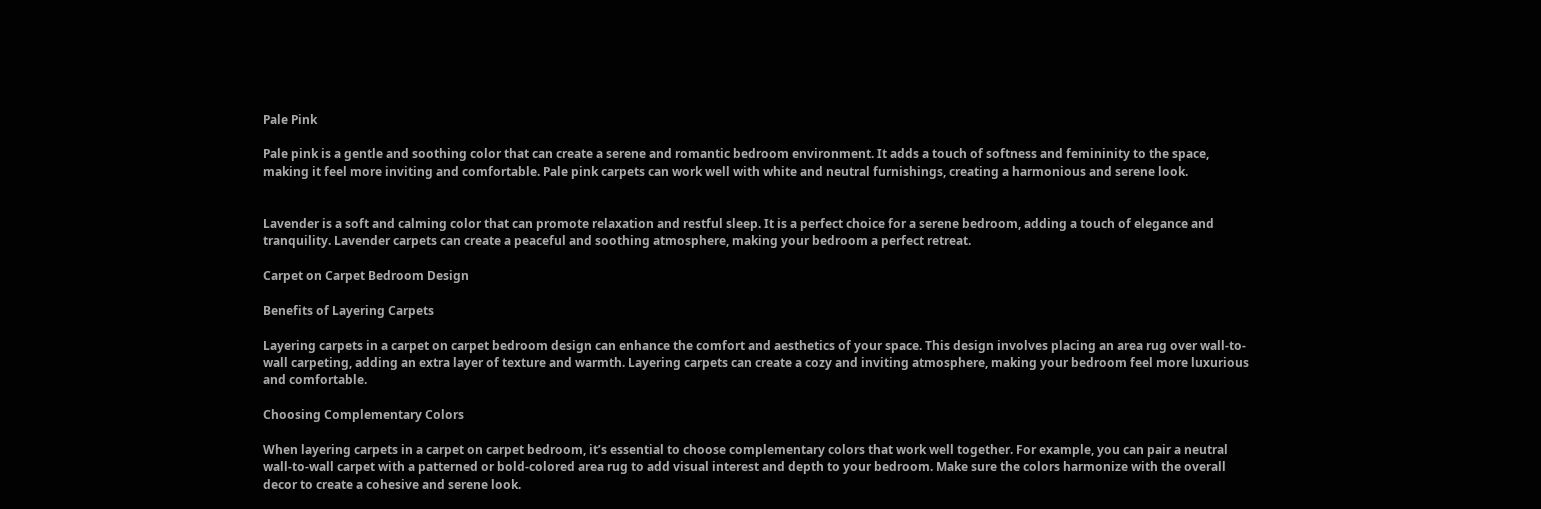Pale Pink

Pale pink is a gentle and soothing color that can create a serene and romantic bedroom environment. It adds a touch of softness and femininity to the space, making it feel more inviting and comfortable. Pale pink carpets can work well with white and neutral furnishings, creating a harmonious and serene look.


Lavender is a soft and calming color that can promote relaxation and restful sleep. It is a perfect choice for a serene bedroom, adding a touch of elegance and tranquility. Lavender carpets can create a peaceful and soothing atmosphere, making your bedroom a perfect retreat.

Carpet on Carpet Bedroom Design

Benefits of Layering Carpets

Layering carpets in a carpet on carpet bedroom design can enhance the comfort and aesthetics of your space. This design involves placing an area rug over wall-to-wall carpeting, adding an extra layer of texture and warmth. Layering carpets can create a cozy and inviting atmosphere, making your bedroom feel more luxurious and comfortable.

Choosing Complementary Colors

When layering carpets in a carpet on carpet bedroom, it’s essential to choose complementary colors that work well together. For example, you can pair a neutral wall-to-wall carpet with a patterned or bold-colored area rug to add visual interest and depth to your bedroom. Make sure the colors harmonize with the overall decor to create a cohesive and serene look.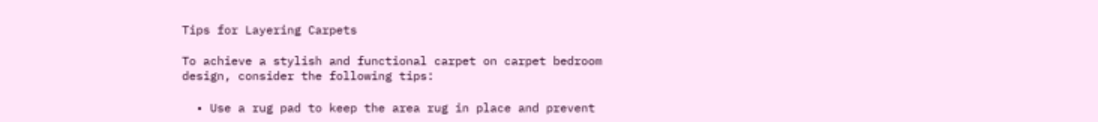Tips for Layering Carpets

To achieve a stylish and functional carpet on carpet bedroom design, consider the following tips:

  • Use a rug pad to keep the area rug in place and prevent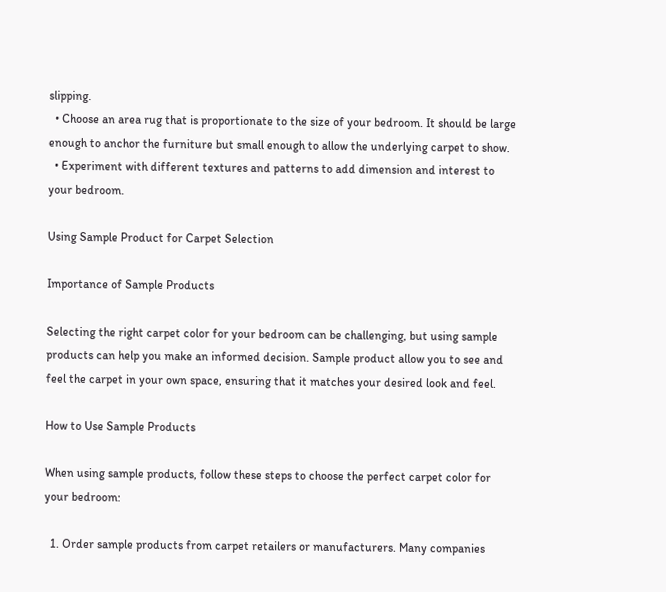slipping.
  • Choose an area rug that is proportionate to the size of your bedroom. It should be large enough to anchor the furniture but small enough to allow the underlying carpet to show.
  • Experiment with different textures and patterns to add dimension and interest to your bedroom.

Using Sample Product for Carpet Selection

Importance of Sample Products

Selecting the right carpet color for your bedroom can be challenging, but using sample products can help you make an informed decision. Sample product allow you to see and feel the carpet in your own space, ensuring that it matches your desired look and feel.

How to Use Sample Products

When using sample products, follow these steps to choose the perfect carpet color for your bedroom:

  1. Order sample products from carpet retailers or manufacturers. Many companies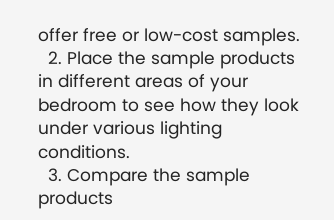offer free or low-cost samples.
  2. Place the sample products in different areas of your bedroom to see how they look under various lighting conditions.
  3. Compare the sample products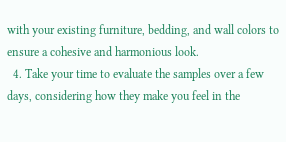with your existing furniture, bedding, and wall colors to ensure a cohesive and harmonious look.
  4. Take your time to evaluate the samples over a few days, considering how they make you feel in the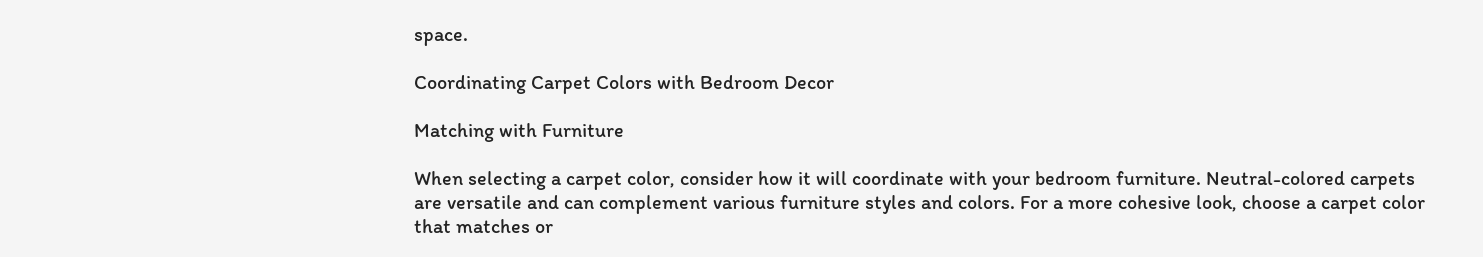space.

Coordinating Carpet Colors with Bedroom Decor

Matching with Furniture

When selecting a carpet color, consider how it will coordinate with your bedroom furniture. Neutral-colored carpets are versatile and can complement various furniture styles and colors. For a more cohesive look, choose a carpet color that matches or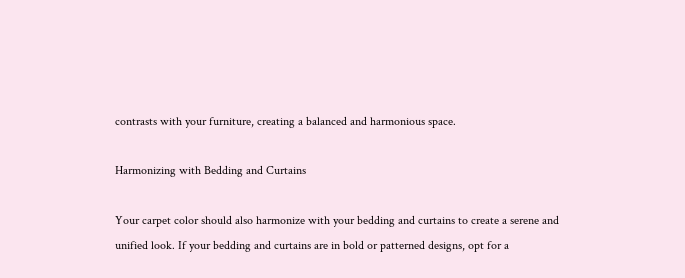contrasts with your furniture, creating a balanced and harmonious space.

Harmonizing with Bedding and Curtains

Your carpet color should also harmonize with your bedding and curtains to create a serene and unified look. If your bedding and curtains are in bold or patterned designs, opt for a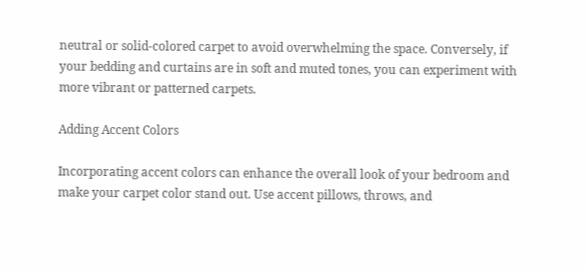neutral or solid-colored carpet to avoid overwhelming the space. Conversely, if your bedding and curtains are in soft and muted tones, you can experiment with more vibrant or patterned carpets.

Adding Accent Colors

Incorporating accent colors can enhance the overall look of your bedroom and make your carpet color stand out. Use accent pillows, throws, and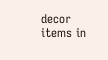decor items in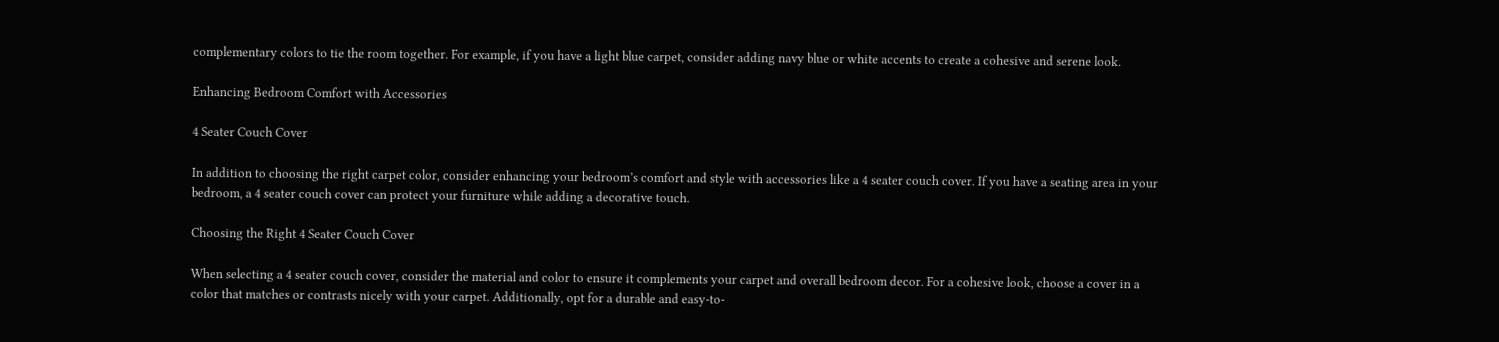complementary colors to tie the room together. For example, if you have a light blue carpet, consider adding navy blue or white accents to create a cohesive and serene look.

Enhancing Bedroom Comfort with Accessories

4 Seater Couch Cover

In addition to choosing the right carpet color, consider enhancing your bedroom’s comfort and style with accessories like a 4 seater couch cover. If you have a seating area in your bedroom, a 4 seater couch cover can protect your furniture while adding a decorative touch.

Choosing the Right 4 Seater Couch Cover

When selecting a 4 seater couch cover, consider the material and color to ensure it complements your carpet and overall bedroom decor. For a cohesive look, choose a cover in a color that matches or contrasts nicely with your carpet. Additionally, opt for a durable and easy-to-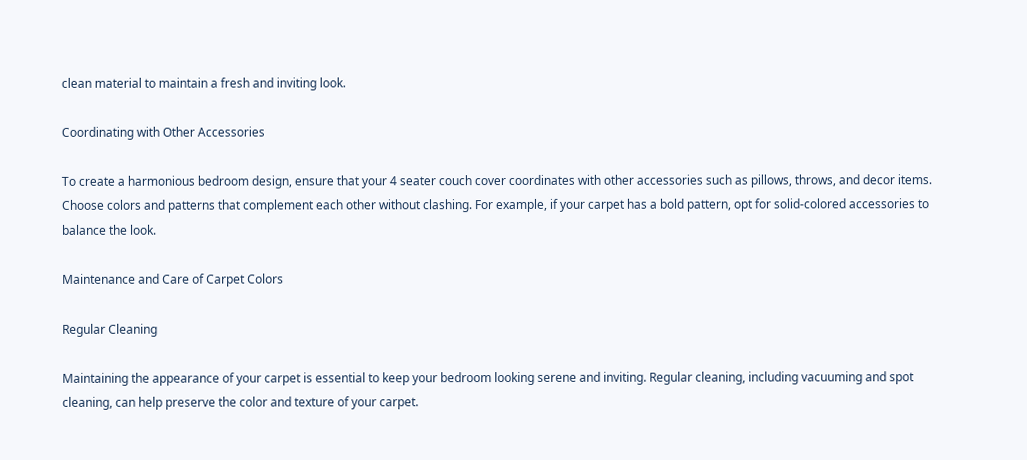clean material to maintain a fresh and inviting look.

Coordinating with Other Accessories

To create a harmonious bedroom design, ensure that your 4 seater couch cover coordinates with other accessories such as pillows, throws, and decor items. Choose colors and patterns that complement each other without clashing. For example, if your carpet has a bold pattern, opt for solid-colored accessories to balance the look.

Maintenance and Care of Carpet Colors

Regular Cleaning

Maintaining the appearance of your carpet is essential to keep your bedroom looking serene and inviting. Regular cleaning, including vacuuming and spot cleaning, can help preserve the color and texture of your carpet.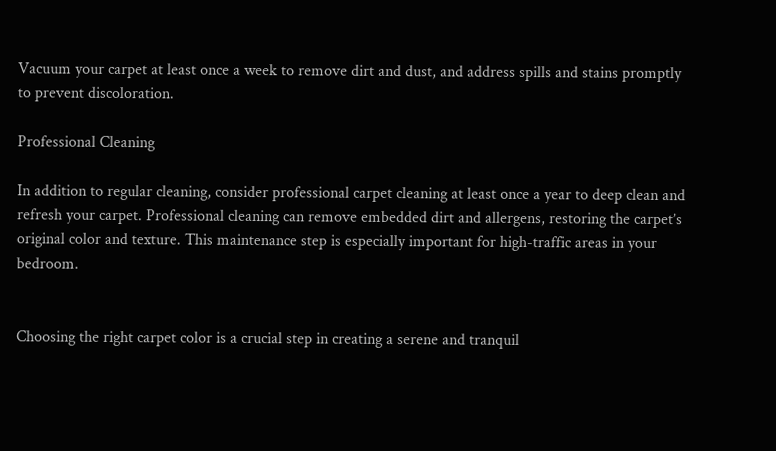Vacuum your carpet at least once a week to remove dirt and dust, and address spills and stains promptly to prevent discoloration.

Professional Cleaning

In addition to regular cleaning, consider professional carpet cleaning at least once a year to deep clean and refresh your carpet. Professional cleaning can remove embedded dirt and allergens, restoring the carpet’s original color and texture. This maintenance step is especially important for high-traffic areas in your bedroom.


Choosing the right carpet color is a crucial step in creating a serene and tranquil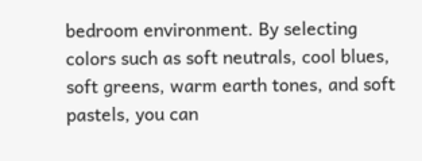bedroom environment. By selecting colors such as soft neutrals, cool blues, soft greens, warm earth tones, and soft pastels, you can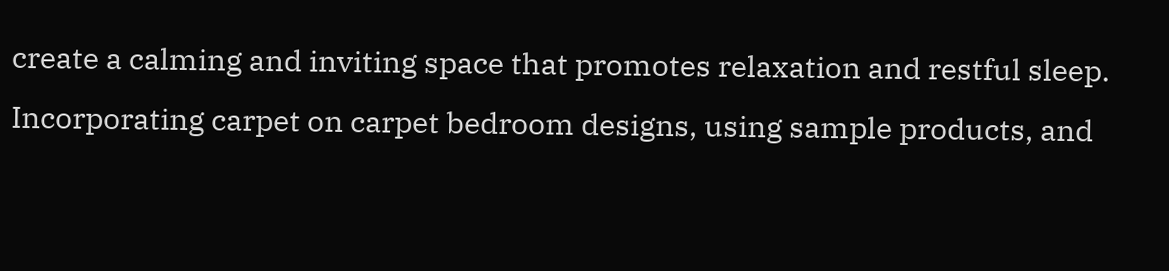create a calming and inviting space that promotes relaxation and restful sleep. Incorporating carpet on carpet bedroom designs, using sample products, and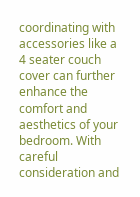coordinating with accessories like a 4 seater couch cover can further enhance the comfort and aesthetics of your bedroom. With careful consideration and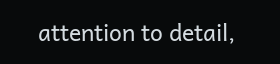attention to detail,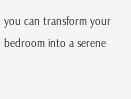you can transform your bedroom into a serene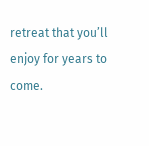retreat that you’ll enjoy for years to come.